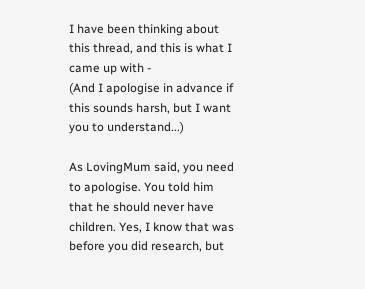I have been thinking about this thread, and this is what I came up with -
(And I apologise in advance if this sounds harsh, but I want you to understand...)

As LovingMum said, you need to apologise. You told him that he should never have children. Yes, I know that was before you did research, but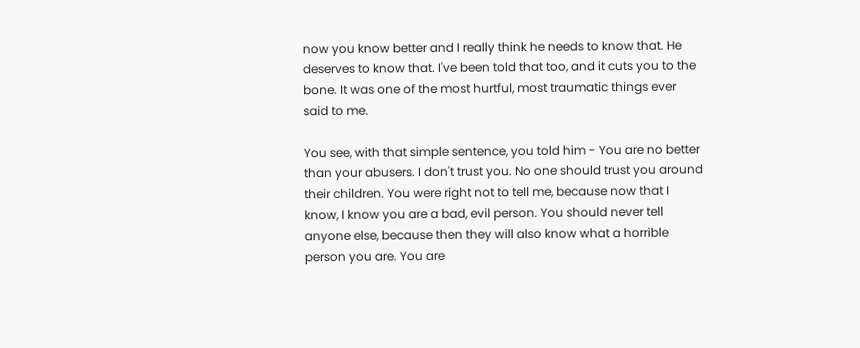now you know better and I really think he needs to know that. He deserves to know that. I've been told that too, and it cuts you to the bone. It was one of the most hurtful, most traumatic things ever said to me.

You see, with that simple sentence, you told him - You are no better than your abusers. I don't trust you. No one should trust you around their children. You were right not to tell me, because now that I know, I know you are a bad, evil person. You should never tell anyone else, because then they will also know what a horrible person you are. You are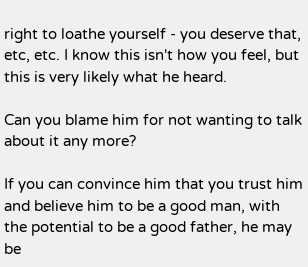right to loathe yourself - you deserve that, etc, etc. I know this isn't how you feel, but this is very likely what he heard.

Can you blame him for not wanting to talk about it any more?

If you can convince him that you trust him and believe him to be a good man, with the potential to be a good father, he may be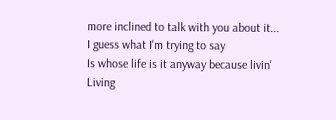more inclined to talk with you about it...
I guess what I'm trying to say
Is whose life is it anyway because livin'
Living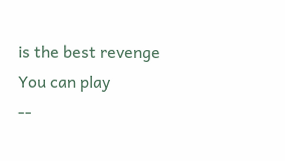is the best revenge
You can play
--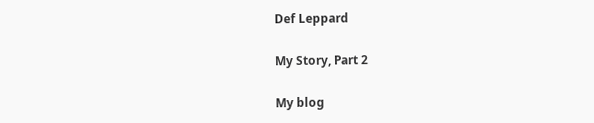Def Leppard

My Story, Part 2

My blog